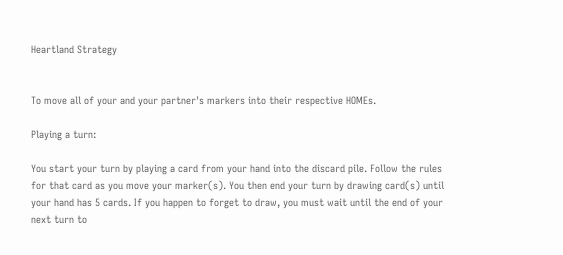Heartland Strategy


To move all of your and your partner's markers into their respective HOMEs.

Playing a turn:

You start your turn by playing a card from your hand into the discard pile. Follow the rules for that card as you move your marker(s). You then end your turn by drawing card(s) until your hand has 5 cards. If you happen to forget to draw, you must wait until the end of your next turn to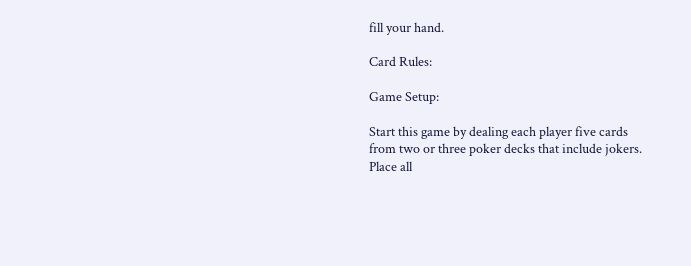fill your hand.

Card Rules:

Game Setup:

Start this game by dealing each player five cards from two or three poker decks that include jokers. Place all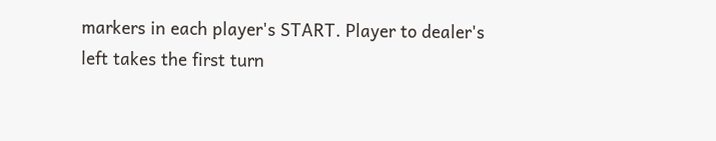markers in each player's START. Player to dealer's left takes the first turn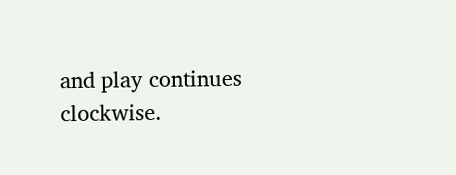and play continues clockwise.